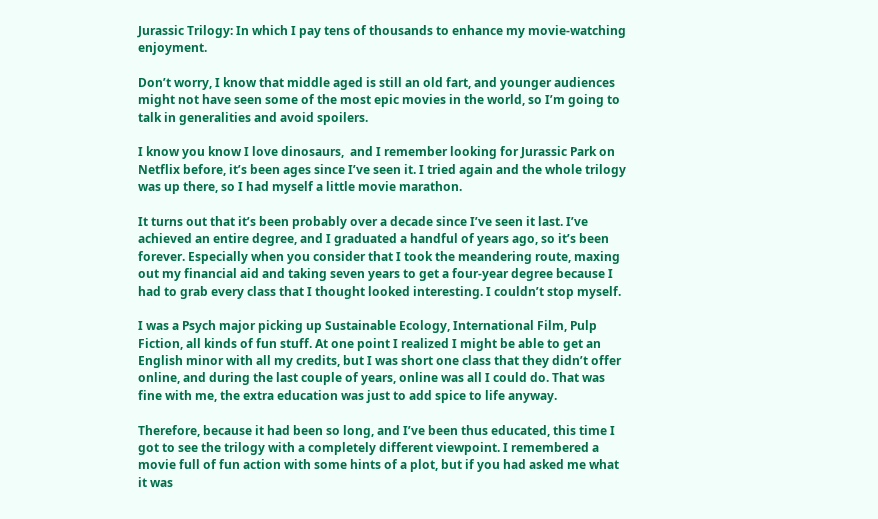Jurassic Trilogy: In which I pay tens of thousands to enhance my movie-watching enjoyment.

Don’t worry, I know that middle aged is still an old fart, and younger audiences might not have seen some of the most epic movies in the world, so I’m going to talk in generalities and avoid spoilers.

I know you know I love dinosaurs,  and I remember looking for Jurassic Park on Netflix before, it’s been ages since I’ve seen it. I tried again and the whole trilogy was up there, so I had myself a little movie marathon.

It turns out that it’s been probably over a decade since I’ve seen it last. I’ve achieved an entire degree, and I graduated a handful of years ago, so it’s been forever. Especially when you consider that I took the meandering route, maxing out my financial aid and taking seven years to get a four-year degree because I had to grab every class that I thought looked interesting. I couldn’t stop myself.

I was a Psych major picking up Sustainable Ecology, International Film, Pulp Fiction, all kinds of fun stuff. At one point I realized I might be able to get an English minor with all my credits, but I was short one class that they didn’t offer online, and during the last couple of years, online was all I could do. That was fine with me, the extra education was just to add spice to life anyway.

Therefore, because it had been so long, and I’ve been thus educated, this time I got to see the trilogy with a completely different viewpoint. I remembered a movie full of fun action with some hints of a plot, but if you had asked me what it was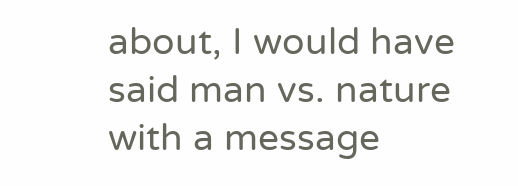about, I would have said man vs. nature with a message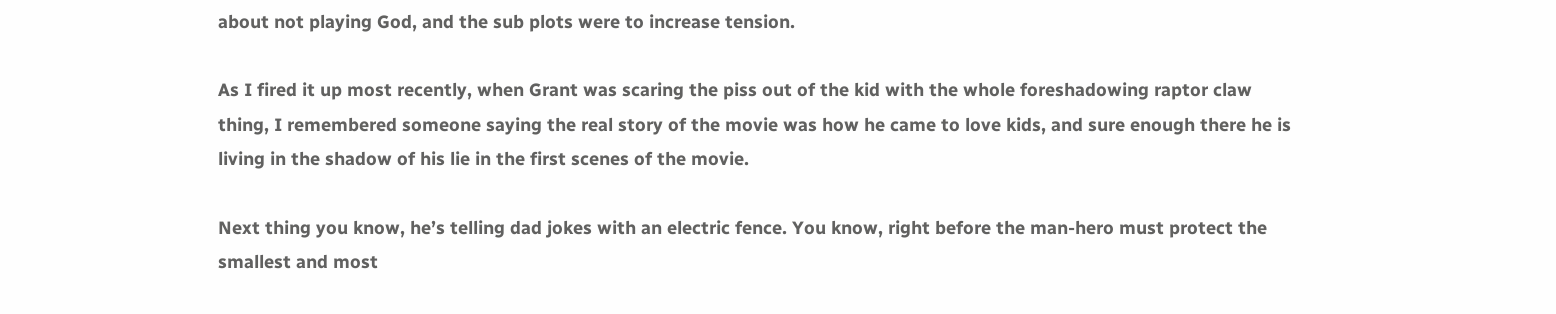about not playing God, and the sub plots were to increase tension.

As I fired it up most recently, when Grant was scaring the piss out of the kid with the whole foreshadowing raptor claw thing, I remembered someone saying the real story of the movie was how he came to love kids, and sure enough there he is living in the shadow of his lie in the first scenes of the movie.

Next thing you know, he’s telling dad jokes with an electric fence. You know, right before the man-hero must protect the smallest and most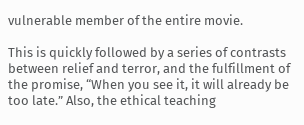vulnerable member of the entire movie.

This is quickly followed by a series of contrasts between relief and terror, and the fulfillment of the promise, “When you see it, it will already be too late.” Also, the ethical teaching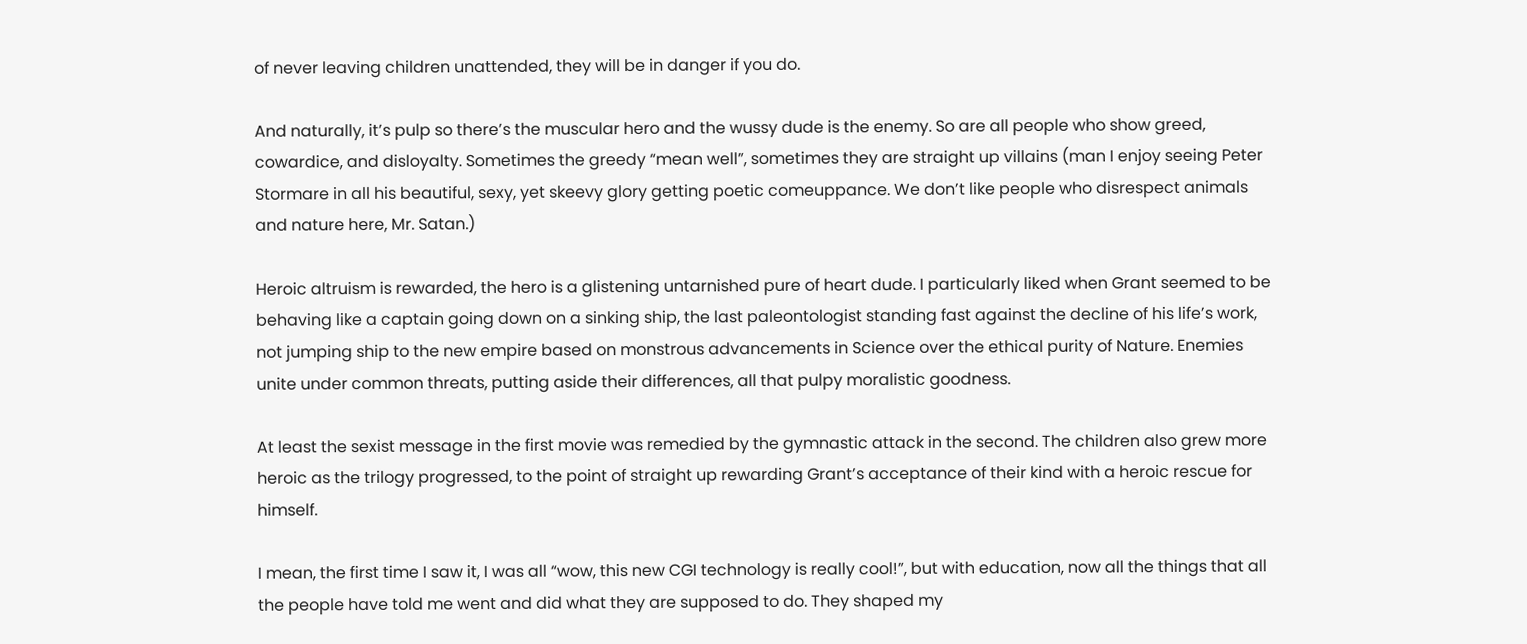of never leaving children unattended, they will be in danger if you do.

And naturally, it’s pulp so there’s the muscular hero and the wussy dude is the enemy. So are all people who show greed, cowardice, and disloyalty. Sometimes the greedy “mean well”, sometimes they are straight up villains (man I enjoy seeing Peter Stormare in all his beautiful, sexy, yet skeevy glory getting poetic comeuppance. We don’t like people who disrespect animals and nature here, Mr. Satan.)

Heroic altruism is rewarded, the hero is a glistening untarnished pure of heart dude. I particularly liked when Grant seemed to be behaving like a captain going down on a sinking ship, the last paleontologist standing fast against the decline of his life’s work, not jumping ship to the new empire based on monstrous advancements in Science over the ethical purity of Nature. Enemies unite under common threats, putting aside their differences, all that pulpy moralistic goodness.

At least the sexist message in the first movie was remedied by the gymnastic attack in the second. The children also grew more heroic as the trilogy progressed, to the point of straight up rewarding Grant’s acceptance of their kind with a heroic rescue for himself.

I mean, the first time I saw it, I was all “wow, this new CGI technology is really cool!”, but with education, now all the things that all the people have told me went and did what they are supposed to do. They shaped my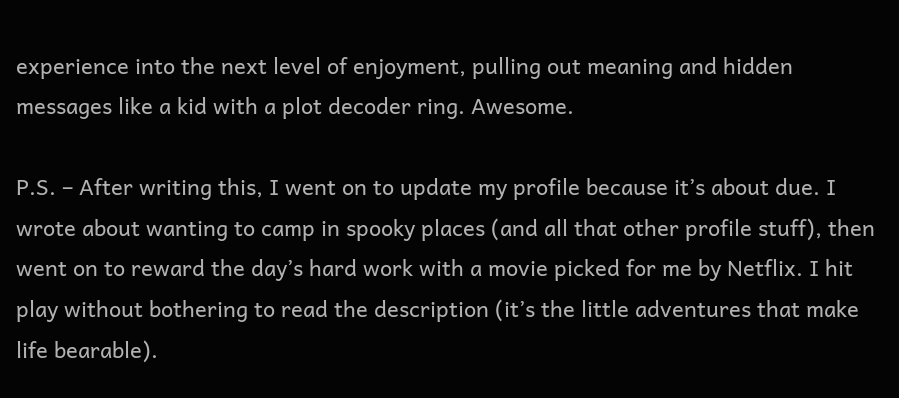experience into the next level of enjoyment, pulling out meaning and hidden messages like a kid with a plot decoder ring. Awesome.

P.S. – After writing this, I went on to update my profile because it’s about due. I wrote about wanting to camp in spooky places (and all that other profile stuff), then went on to reward the day’s hard work with a movie picked for me by Netflix. I hit play without bothering to read the description (it’s the little adventures that make life bearable).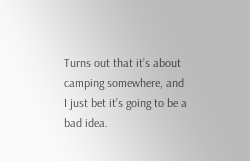Turns out that it’s about camping somewhere, and I just bet it’s going to be a bad idea.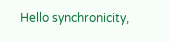Hello synchronicity,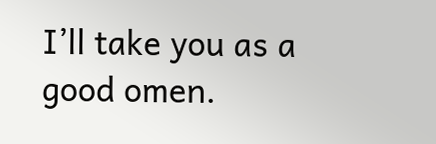I’ll take you as a good omen.